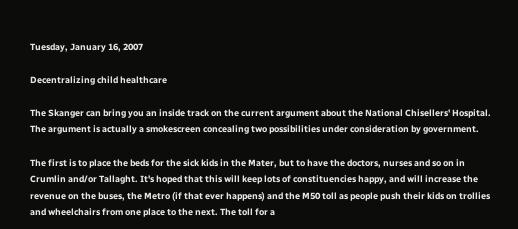Tuesday, January 16, 2007

Decentralizing child healthcare

The Skanger can bring you an inside track on the current argument about the National Chisellers' Hospital. The argument is actually a smokescreen concealing two possibilities under consideration by government.

The first is to place the beds for the sick kids in the Mater, but to have the doctors, nurses and so on in Crumlin and/or Tallaght. It's hoped that this will keep lots of constituencies happy, and will increase the revenue on the buses, the Metro (if that ever happens) and the M50 toll as people push their kids on trollies and wheelchairs from one place to the next. The toll for a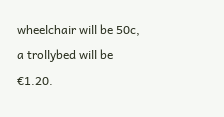wheelchair will be 50c, a trollybed will be €1.20.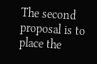The second proposal is to place the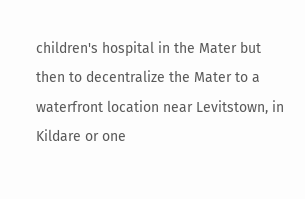children's hospital in the Mater but then to decentralize the Mater to a waterfront location near Levitstown, in Kildare or one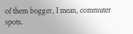of them bogger, I mean, commuter spots.